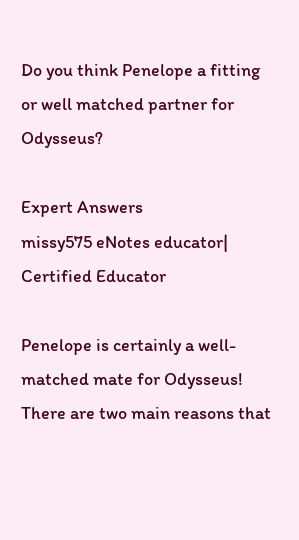Do you think Penelope a fitting or well matched partner for Odysseus?

Expert Answers
missy575 eNotes educator| Certified Educator

Penelope is certainly a well-matched mate for Odysseus! There are two main reasons that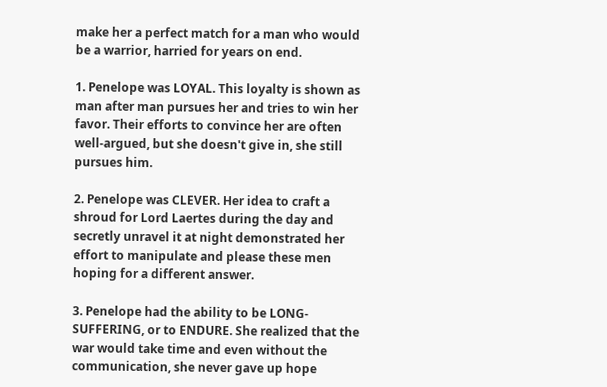make her a perfect match for a man who would be a warrior, harried for years on end.

1. Penelope was LOYAL. This loyalty is shown as man after man pursues her and tries to win her favor. Their efforts to convince her are often well-argued, but she doesn't give in, she still pursues him.

2. Penelope was CLEVER. Her idea to craft a shroud for Lord Laertes during the day and secretly unravel it at night demonstrated her effort to manipulate and please these men hoping for a different answer.

3. Penelope had the ability to be LONG-SUFFERING, or to ENDURE. She realized that the war would take time and even without the communication, she never gave up hope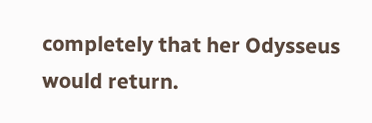completely that her Odysseus would return.